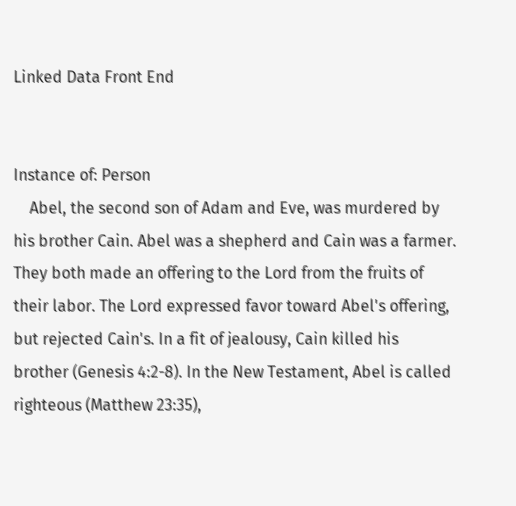Linked Data Front End


Instance of: Person
    Abel, the second son of Adam and Eve, was murdered by his brother Cain. Abel was a shepherd and Cain was a farmer. They both made an offering to the Lord from the fruits of their labor. The Lord expressed favor toward Abel's offering, but rejected Cain's. In a fit of jealousy, Cain killed his brother (Genesis 4:2-8). In the New Testament, Abel is called righteous (Matthew 23:35),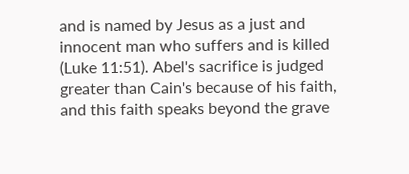and is named by Jesus as a just and innocent man who suffers and is killed (Luke 11:51). Abel's sacrifice is judged greater than Cain's because of his faith, and this faith speaks beyond the grave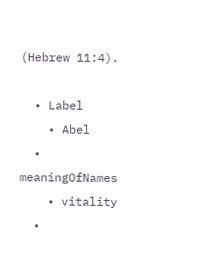(Hebrew 11:4).

  • Label
    • Abel
  • meaningOfNames
    • vitality
  •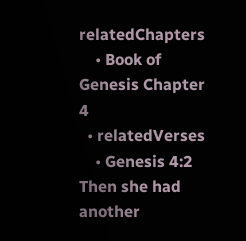relatedChapters
    • Book of Genesis Chapter 4
  • relatedVerses
    • Genesis 4:2 Then she had another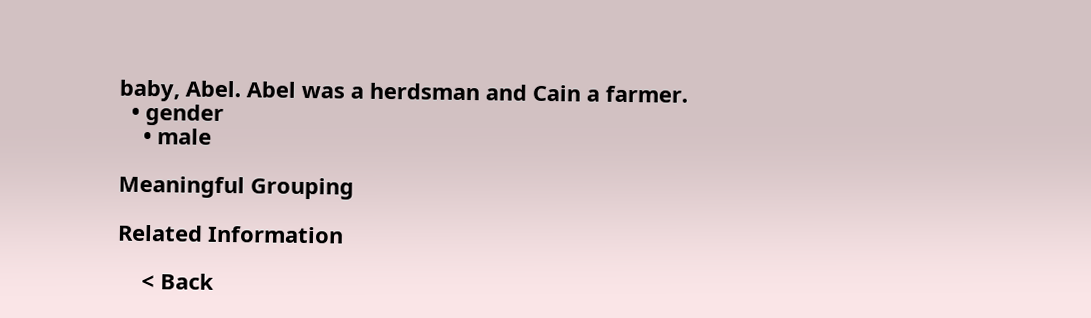baby, Abel. Abel was a herdsman and Cain a farmer.
  • gender
    • male

Meaningful Grouping

Related Information

    < Back